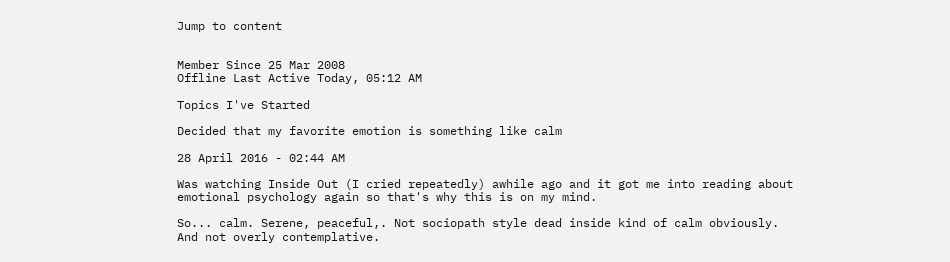Jump to content


Member Since 25 Mar 2008
Offline Last Active Today, 05:12 AM

Topics I've Started

Decided that my favorite emotion is something like calm

28 April 2016 - 02:44 AM

Was watching Inside Out (I cried repeatedly) awhile ago and it got me into reading about emotional psychology again so that's why this is on my mind.

So... calm. Serene, peaceful,. Not sociopath style dead inside kind of calm obviously. And not overly contemplative.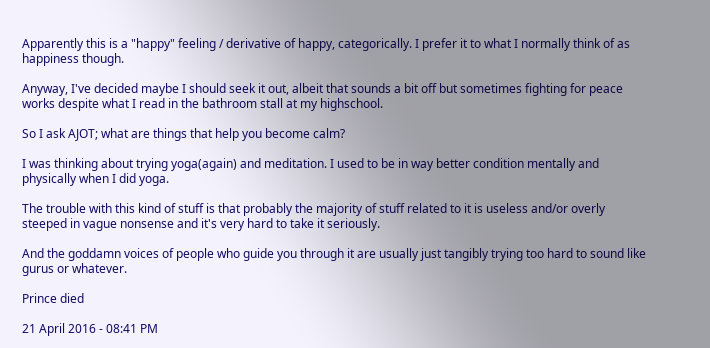Apparently this is a "happy" feeling / derivative of happy, categorically. I prefer it to what I normally think of as happiness though.

Anyway, I've decided maybe I should seek it out, albeit that sounds a bit off but sometimes fighting for peace works despite what I read in the bathroom stall at my highschool.

So I ask AJOT; what are things that help you become calm?

I was thinking about trying yoga(again) and meditation. I used to be in way better condition mentally and physically when I did yoga.

The trouble with this kind of stuff is that probably the majority of stuff related to it is useless and/or overly steeped in vague nonsense and it's very hard to take it seriously.

And the goddamn voices of people who guide you through it are usually just tangibly trying too hard to sound like gurus or whatever.

Prince died

21 April 2016 - 08:41 PM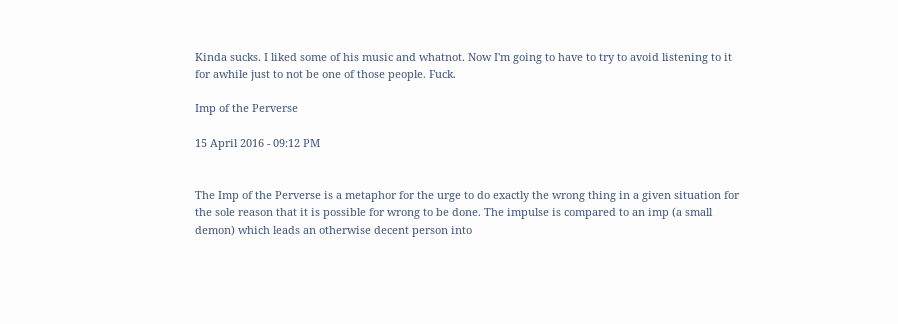Kinda sucks. I liked some of his music and whatnot. Now I'm going to have to try to avoid listening to it for awhile just to not be one of those people. Fuck.

Imp of the Perverse

15 April 2016 - 09:12 PM


The Imp of the Perverse is a metaphor for the urge to do exactly the wrong thing in a given situation for the sole reason that it is possible for wrong to be done. The impulse is compared to an imp (a small demon) which leads an otherwise decent person into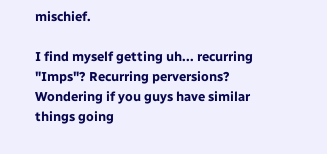mischief.

I find myself getting uh... recurring "Imps"? Recurring perversions? Wondering if you guys have similar things going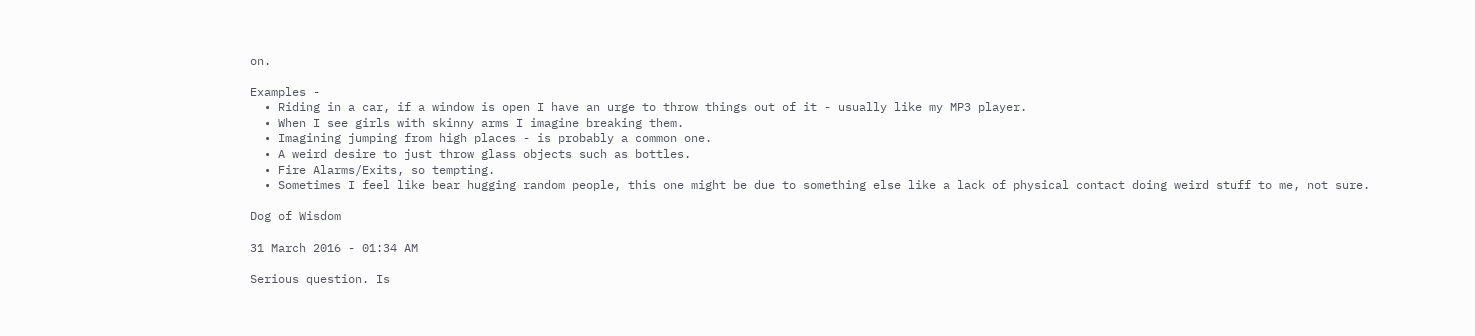on.

Examples -
  • Riding in a car, if a window is open I have an urge to throw things out of it - usually like my MP3 player.
  • When I see girls with skinny arms I imagine breaking them.
  • Imagining jumping from high places - is probably a common one.
  • A weird desire to just throw glass objects such as bottles.
  • Fire Alarms/Exits, so tempting.
  • Sometimes I feel like bear hugging random people, this one might be due to something else like a lack of physical contact doing weird stuff to me, not sure.

Dog of Wisdom

31 March 2016 - 01:34 AM

Serious question. Is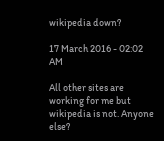wikipedia down?

17 March 2016 - 02:02 AM

All other sites are working for me but wikipedia is not. Anyone else?